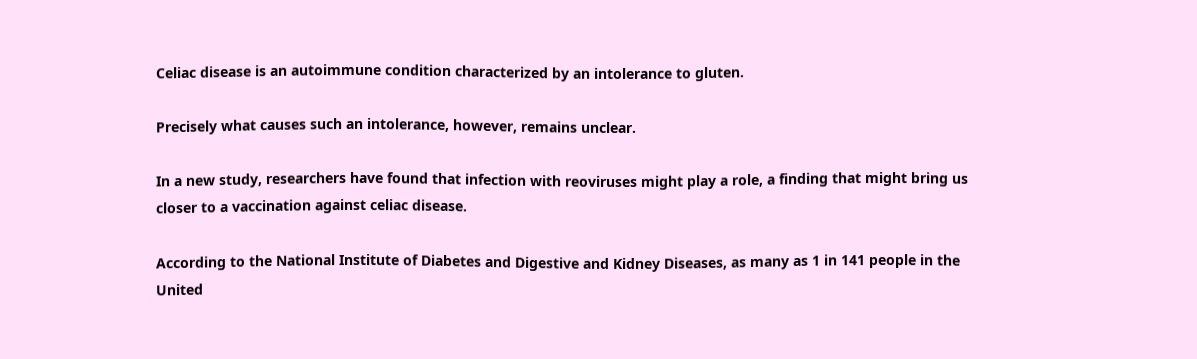Celiac disease is an autoimmune condition characterized by an intolerance to gluten.

Precisely what causes such an intolerance, however, remains unclear.

In a new study, researchers have found that infection with reoviruses might play a role, a finding that might bring us closer to a vaccination against celiac disease.

According to the National Institute of Diabetes and Digestive and Kidney Diseases, as many as 1 in 141 people in the United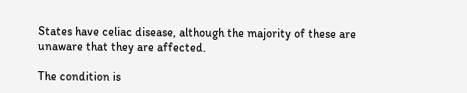States have celiac disease, although the majority of these are unaware that they are affected.

The condition is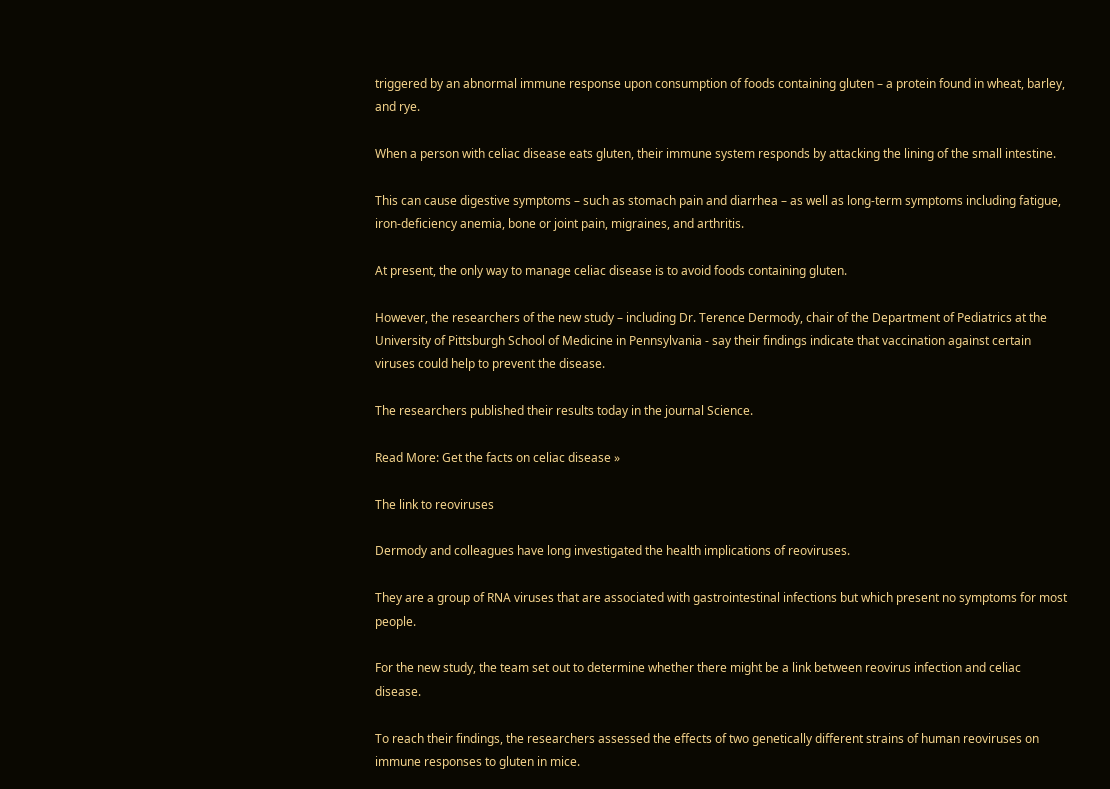triggered by an abnormal immune response upon consumption of foods containing gluten – a protein found in wheat, barley, and rye.

When a person with celiac disease eats gluten, their immune system responds by attacking the lining of the small intestine.

This can cause digestive symptoms – such as stomach pain and diarrhea – as well as long-term symptoms including fatigue, iron-deficiency anemia, bone or joint pain, migraines, and arthritis.

At present, the only way to manage celiac disease is to avoid foods containing gluten.

However, the researchers of the new study – including Dr. Terence Dermody, chair of the Department of Pediatrics at the University of Pittsburgh School of Medicine in Pennsylvania - say their findings indicate that vaccination against certain viruses could help to prevent the disease.

The researchers published their results today in the journal Science.

Read More: Get the facts on celiac disease »

The link to reoviruses

Dermody and colleagues have long investigated the health implications of reoviruses.

They are a group of RNA viruses that are associated with gastrointestinal infections but which present no symptoms for most people.

For the new study, the team set out to determine whether there might be a link between reovirus infection and celiac disease.

To reach their findings, the researchers assessed the effects of two genetically different strains of human reoviruses on immune responses to gluten in mice.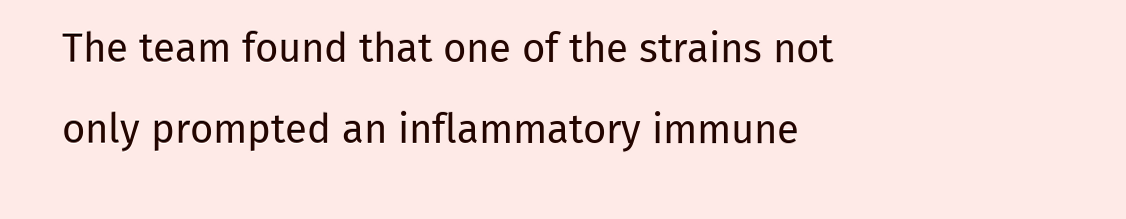The team found that one of the strains not only prompted an inflammatory immune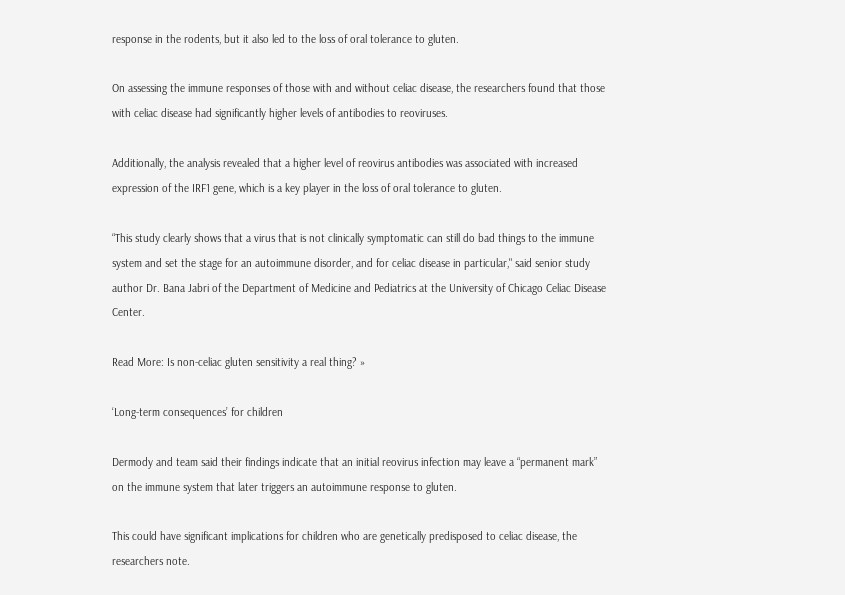response in the rodents, but it also led to the loss of oral tolerance to gluten.

On assessing the immune responses of those with and without celiac disease, the researchers found that those with celiac disease had significantly higher levels of antibodies to reoviruses.

Additionally, the analysis revealed that a higher level of reovirus antibodies was associated with increased expression of the IRF1 gene, which is a key player in the loss of oral tolerance to gluten.

“This study clearly shows that a virus that is not clinically symptomatic can still do bad things to the immune system and set the stage for an autoimmune disorder, and for celiac disease in particular," said senior study author Dr. Bana Jabri of the Department of Medicine and Pediatrics at the University of Chicago Celiac Disease Center.

Read More: Is non-celiac gluten sensitivity a real thing? »

‘Long-term consequences’ for children

Dermody and team said their findings indicate that an initial reovirus infection may leave a “permanent mark” on the immune system that later triggers an autoimmune response to gluten.

This could have significant implications for children who are genetically predisposed to celiac disease, the researchers note.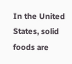In the United States, solid foods are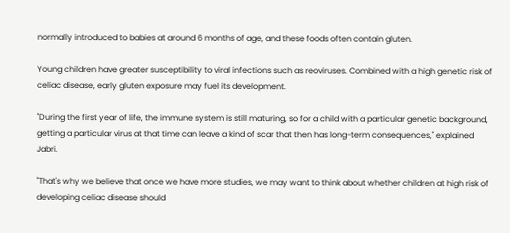normally introduced to babies at around 6 months of age, and these foods often contain gluten.

Young children have greater susceptibility to viral infections such as reoviruses. Combined with a high genetic risk of celiac disease, early gluten exposure may fuel its development.

"During the first year of life, the immune system is still maturing, so for a child with a particular genetic background, getting a particular virus at that time can leave a kind of scar that then has long-term consequences," explained Jabri.

"That's why we believe that once we have more studies, we may want to think about whether children at high risk of developing celiac disease should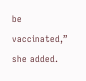be vaccinated,” she added.